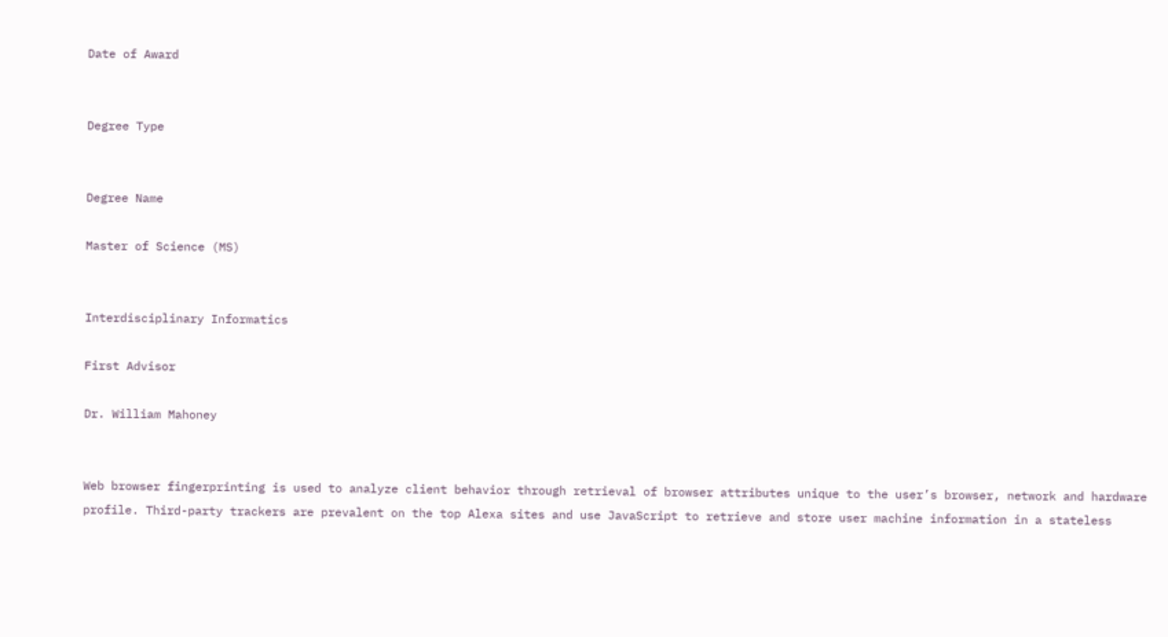Date of Award


Degree Type


Degree Name

Master of Science (MS)


Interdisciplinary Informatics

First Advisor

Dr. William Mahoney


Web browser fingerprinting is used to analyze client behavior through retrieval of browser attributes unique to the user’s browser, network and hardware profile. Third-party trackers are prevalent on the top Alexa sites and use JavaScript to retrieve and store user machine information in a stateless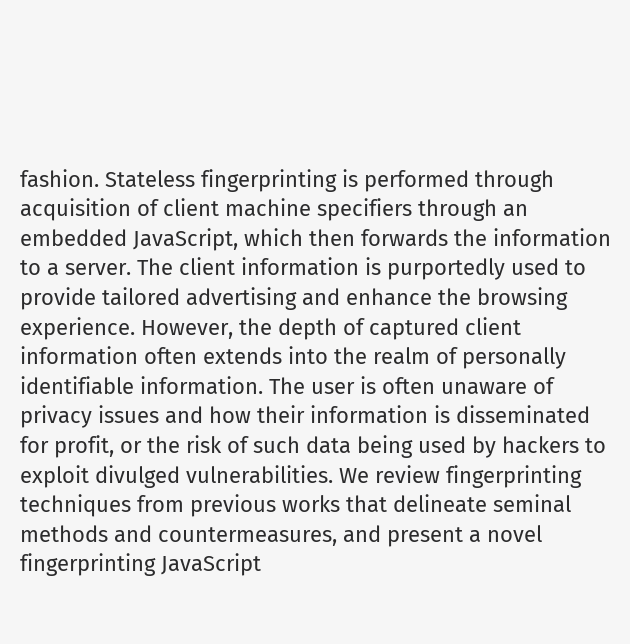fashion. Stateless fingerprinting is performed through acquisition of client machine specifiers through an embedded JavaScript, which then forwards the information to a server. The client information is purportedly used to provide tailored advertising and enhance the browsing experience. However, the depth of captured client information often extends into the realm of personally identifiable information. The user is often unaware of privacy issues and how their information is disseminated for profit, or the risk of such data being used by hackers to exploit divulged vulnerabilities. We review fingerprinting techniques from previous works that delineate seminal methods and countermeasures, and present a novel fingerprinting JavaScript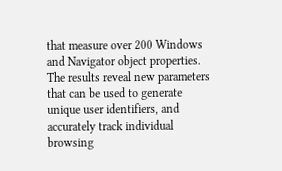that measure over 200 Windows and Navigator object properties. The results reveal new parameters that can be used to generate unique user identifiers, and accurately track individual browsing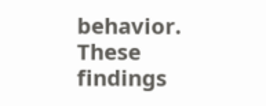behavior. These findings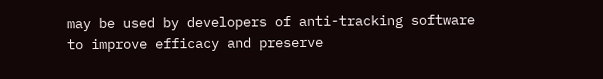may be used by developers of anti-tracking software to improve efficacy and preserve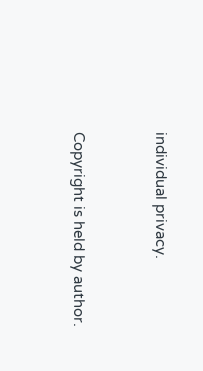individual privacy.


Copyright is held by author.